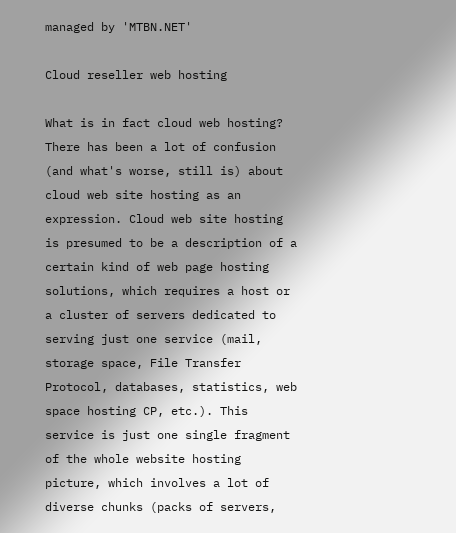managed by 'MTBN.NET'

Cloud reseller web hosting

What is in fact cloud web hosting? There has been a lot of confusion (and what's worse, still is) about cloud web site hosting as an expression. Cloud web site hosting is presumed to be a description of a certain kind of web page hosting solutions, which requires a host or a cluster of servers dedicated to serving just one service (mail, storage space, File Transfer Protocol, databases, statistics, web space hosting CP, etc.). This service is just one single fragment of the whole website hosting picture, which involves a lot of diverse chunks (packs of servers,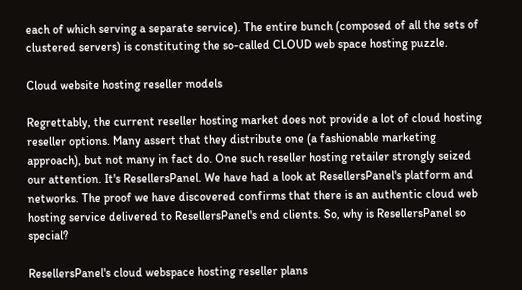each of which serving a separate service). The entire bunch (composed of all the sets of clustered servers) is constituting the so-called CLOUD web space hosting puzzle.

Cloud website hosting reseller models

Regrettably, the current reseller hosting market does not provide a lot of cloud hosting reseller options. Many assert that they distribute one (a fashionable marketing approach), but not many in fact do. One such reseller hosting retailer strongly seized our attention. It's ResellersPanel. We have had a look at ResellersPanel's platform and networks. The proof we have discovered confirms that there is an authentic cloud web hosting service delivered to ResellersPanel's end clients. So, why is ResellersPanel so special?

ResellersPanel's cloud webspace hosting reseller plans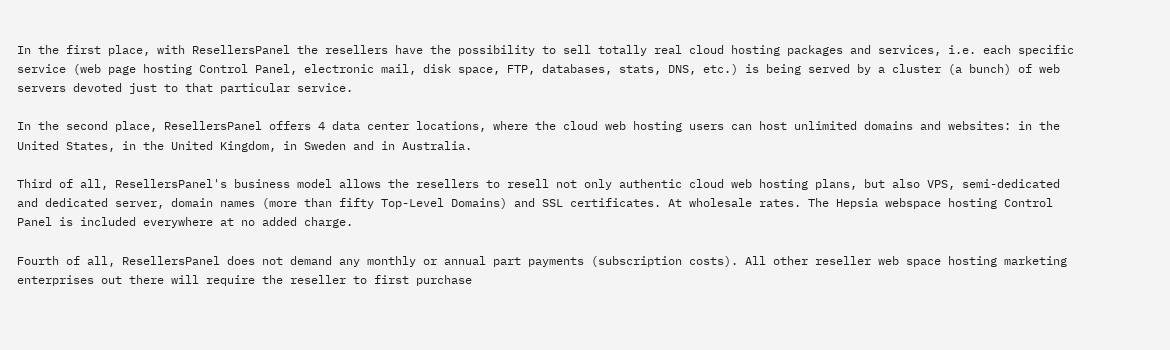In the first place, with ResellersPanel the resellers have the possibility to sell totally real cloud hosting packages and services, i.e. each specific service (web page hosting Control Panel, electronic mail, disk space, FTP, databases, stats, DNS, etc.) is being served by a cluster (a bunch) of web servers devoted just to that particular service.

In the second place, ResellersPanel offers 4 data center locations, where the cloud web hosting users can host unlimited domains and websites: in the United States, in the United Kingdom, in Sweden and in Australia.

Third of all, ResellersPanel's business model allows the resellers to resell not only authentic cloud web hosting plans, but also VPS, semi-dedicated and dedicated server, domain names (more than fifty Top-Level Domains) and SSL certificates. At wholesale rates. The Hepsia webspace hosting Control Panel is included everywhere at no added charge.

Fourth of all, ResellersPanel does not demand any monthly or annual part payments (subscription costs). All other reseller web space hosting marketing enterprises out there will require the reseller to first purchase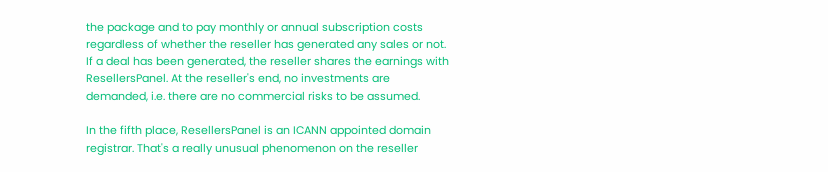the package and to pay monthly or annual subscription costs regardless of whether the reseller has generated any sales or not. If a deal has been generated, the reseller shares the earnings with ResellersPanel. At the reseller's end, no investments are demanded, i.e. there are no commercial risks to be assumed.

In the fifth place, ResellersPanel is an ICANN appointed domain registrar. That's a really unusual phenomenon on the reseller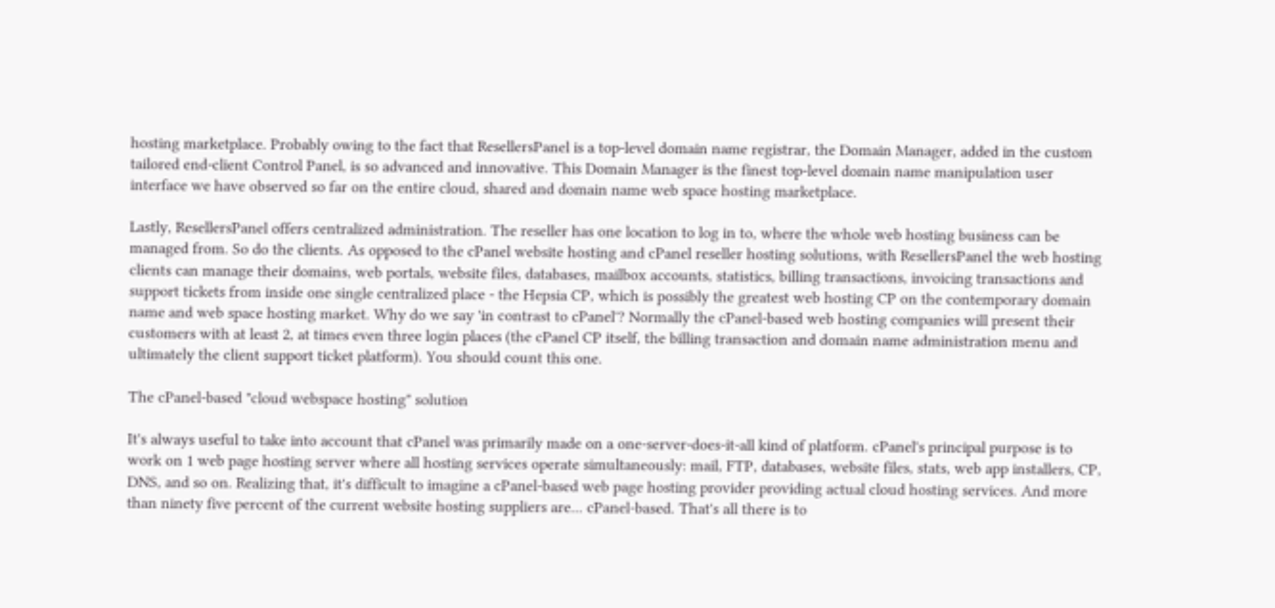hosting marketplace. Probably owing to the fact that ResellersPanel is a top-level domain name registrar, the Domain Manager, added in the custom tailored end-client Control Panel, is so advanced and innovative. This Domain Manager is the finest top-level domain name manipulation user interface we have observed so far on the entire cloud, shared and domain name web space hosting marketplace.

Lastly, ResellersPanel offers centralized administration. The reseller has one location to log in to, where the whole web hosting business can be managed from. So do the clients. As opposed to the cPanel website hosting and cPanel reseller hosting solutions, with ResellersPanel the web hosting clients can manage their domains, web portals, website files, databases, mailbox accounts, statistics, billing transactions, invoicing transactions and support tickets from inside one single centralized place - the Hepsia CP, which is possibly the greatest web hosting CP on the contemporary domain name and web space hosting market. Why do we say 'in contrast to cPanel'? Normally the cPanel-based web hosting companies will present their customers with at least 2, at times even three login places (the cPanel CP itself, the billing transaction and domain name administration menu and ultimately the client support ticket platform). You should count this one.

The cPanel-based "cloud webspace hosting" solution

It's always useful to take into account that cPanel was primarily made on a one-server-does-it-all kind of platform. cPanel's principal purpose is to work on 1 web page hosting server where all hosting services operate simultaneously: mail, FTP, databases, website files, stats, web app installers, CP, DNS, and so on. Realizing that, it's difficult to imagine a cPanel-based web page hosting provider providing actual cloud hosting services. And more than ninety five percent of the current website hosting suppliers are... cPanel-based. That's all there is to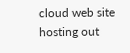cloud web site hosting out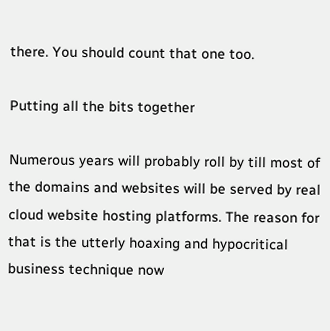there. You should count that one too.

Putting all the bits together

Numerous years will probably roll by till most of the domains and websites will be served by real cloud website hosting platforms. The reason for that is the utterly hoaxing and hypocritical business technique now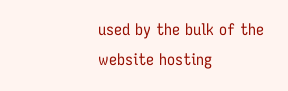used by the bulk of the website hosting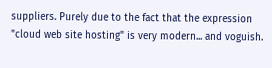suppliers. Purely due to the fact that the expression "cloud web site hosting" is very modern... and voguish.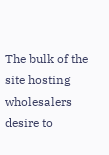The bulk of the site hosting wholesalers desire to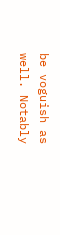be voguish as well. Notably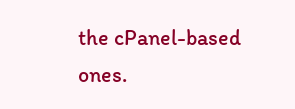the cPanel-based ones.